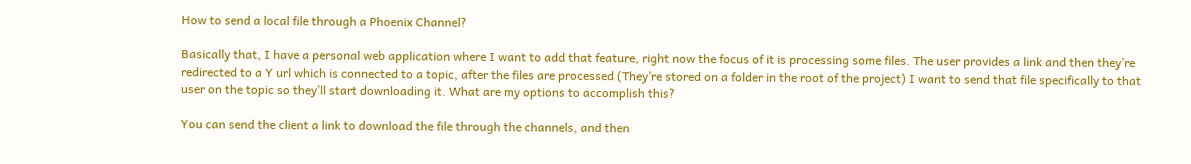How to send a local file through a Phoenix Channel?

Basically that, I have a personal web application where I want to add that feature, right now the focus of it is processing some files. The user provides a link and then they’re redirected to a Y url which is connected to a topic, after the files are processed (They’re stored on a folder in the root of the project) I want to send that file specifically to that user on the topic so they’ll start downloading it. What are my options to accomplish this?

You can send the client a link to download the file through the channels, and then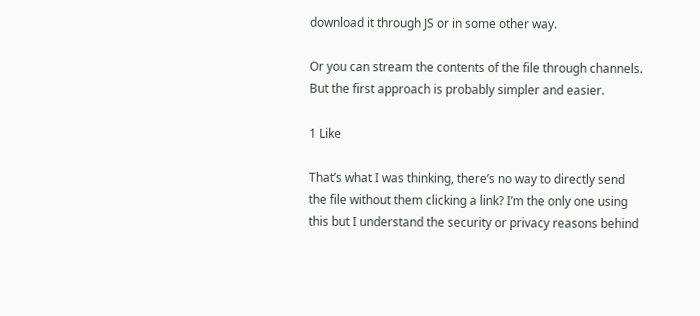download it through JS or in some other way.

Or you can stream the contents of the file through channels. But the first approach is probably simpler and easier.

1 Like

That’s what I was thinking, there’s no way to directly send the file without them clicking a link? I’m the only one using this but I understand the security or privacy reasons behind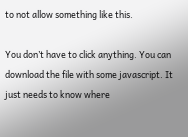to not allow something like this.

You don’t have to click anything. You can download the file with some javascript. It just needs to know where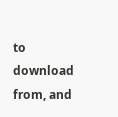to download from, and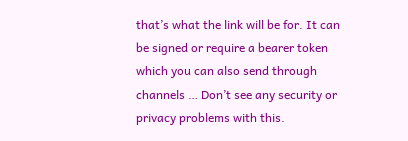that’s what the link will be for. It can be signed or require a bearer token which you can also send through channels … Don’t see any security or privacy problems with this.